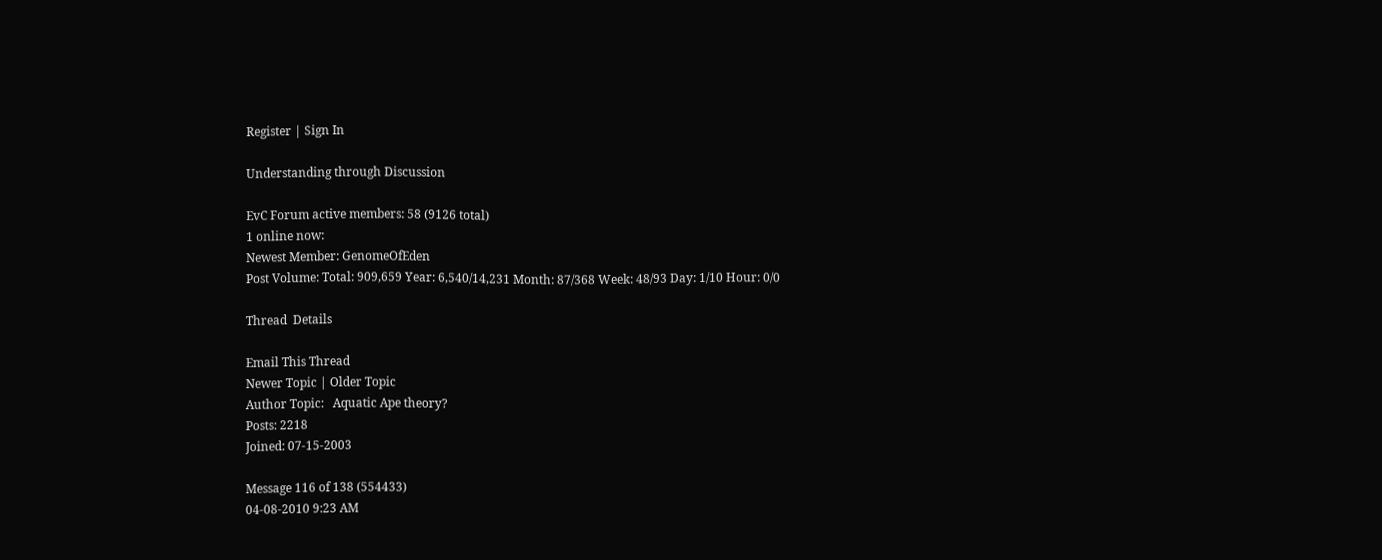Register | Sign In

Understanding through Discussion

EvC Forum active members: 58 (9126 total)
1 online now:
Newest Member: GenomeOfEden
Post Volume: Total: 909,659 Year: 6,540/14,231 Month: 87/368 Week: 48/93 Day: 1/10 Hour: 0/0

Thread  Details

Email This Thread
Newer Topic | Older Topic
Author Topic:   Aquatic Ape theory?
Posts: 2218
Joined: 07-15-2003

Message 116 of 138 (554433)
04-08-2010 9:23 AM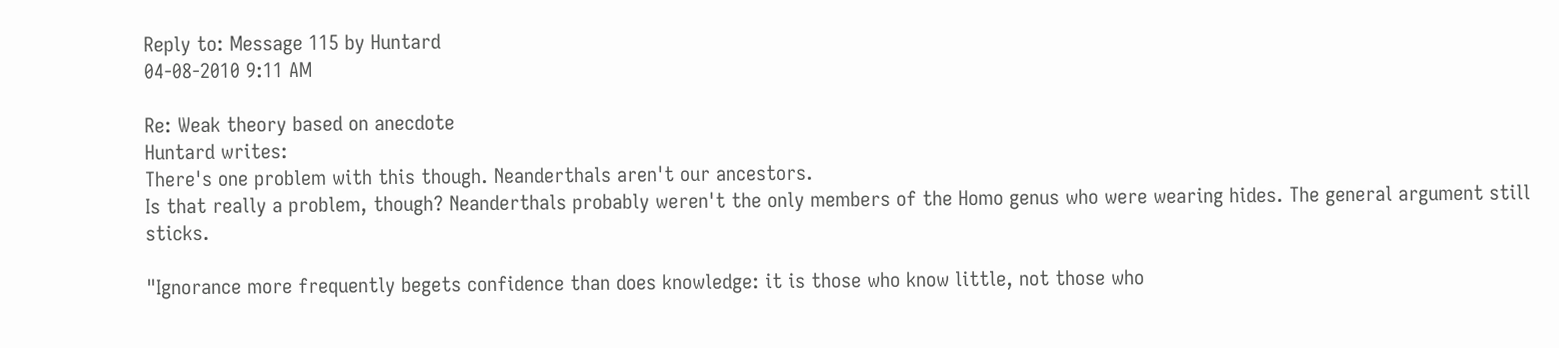Reply to: Message 115 by Huntard
04-08-2010 9:11 AM

Re: Weak theory based on anecdote
Huntard writes:
There's one problem with this though. Neanderthals aren't our ancestors.
Is that really a problem, though? Neanderthals probably weren't the only members of the Homo genus who were wearing hides. The general argument still sticks.

"Ignorance more frequently begets confidence than does knowledge: it is those who know little, not those who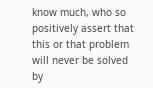know much, who so positively assert that this or that problem will never be solved by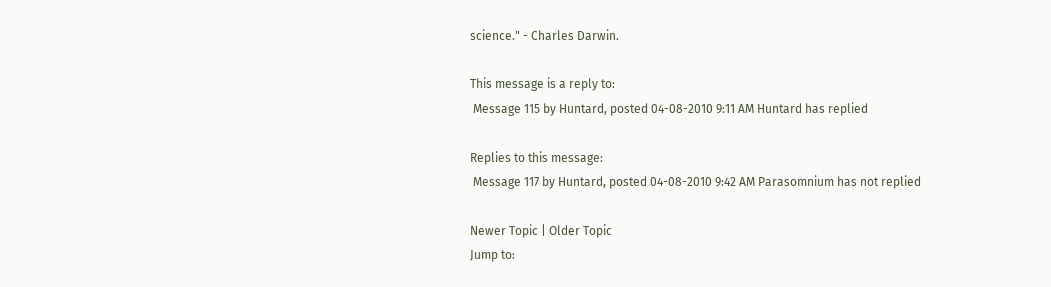science." - Charles Darwin.

This message is a reply to:
 Message 115 by Huntard, posted 04-08-2010 9:11 AM Huntard has replied

Replies to this message:
 Message 117 by Huntard, posted 04-08-2010 9:42 AM Parasomnium has not replied

Newer Topic | Older Topic
Jump to: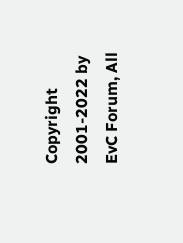Copyright 2001-2022 by EvC Forum, All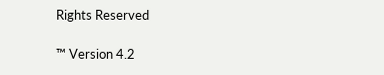Rights Reserved

™ Version 4.2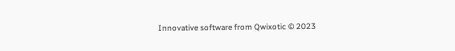Innovative software from Qwixotic © 2023